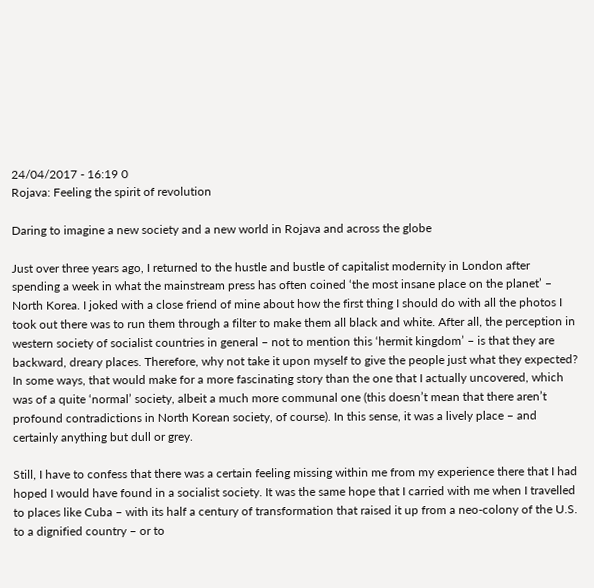24/04/2017 - 16:19 0
Rojava: Feeling the spirit of revolution

Daring to imagine a new society and a new world in Rojava and across the globe

Just over three years ago, I returned to the hustle and bustle of capitalist modernity in London after spending a week in what the mainstream press has often coined ‘the most insane place on the planet’ – North Korea. I joked with a close friend of mine about how the first thing I should do with all the photos I took out there was to run them through a filter to make them all black and white. After all, the perception in western society of socialist countries in general – not to mention this ‘hermit kingdom’ – is that they are backward, dreary places. Therefore, why not take it upon myself to give the people just what they expected? In some ways, that would make for a more fascinating story than the one that I actually uncovered, which was of a quite ‘normal’ society, albeit a much more communal one (this doesn’t mean that there aren’t profound contradictions in North Korean society, of course). In this sense, it was a lively place – and certainly anything but dull or grey.

Still, I have to confess that there was a certain feeling missing within me from my experience there that I had hoped I would have found in a socialist society. It was the same hope that I carried with me when I travelled to places like Cuba – with its half a century of transformation that raised it up from a neo-colony of the U.S. to a dignified country – or to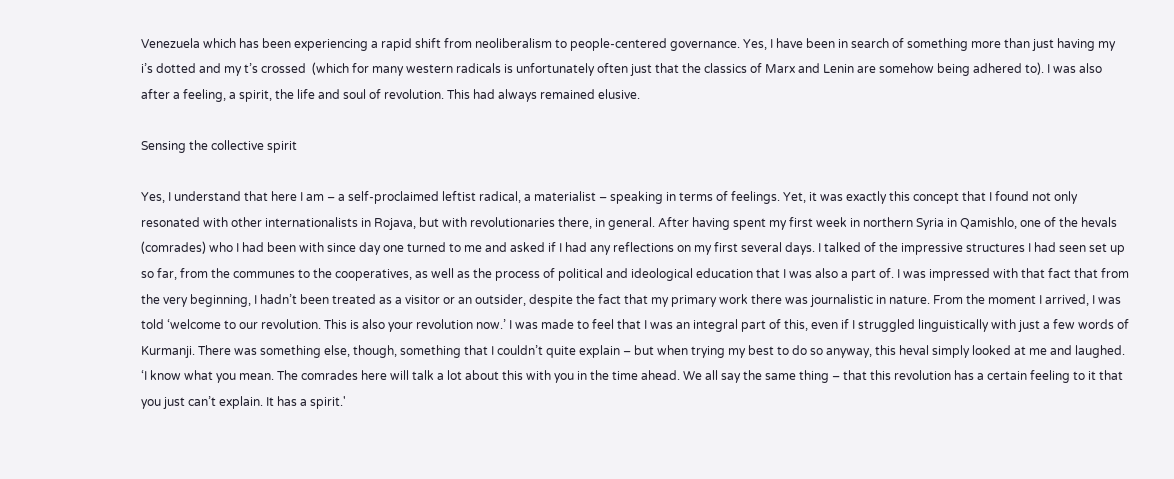Venezuela which has been experiencing a rapid shift from neoliberalism to people-centered governance. Yes, I have been in search of something more than just having my i’s dotted and my t’s crossed  (which for many western radicals is unfortunately often just that the classics of Marx and Lenin are somehow being adhered to). I was also after a feeling, a spirit, the life and soul of revolution. This had always remained elusive.

Sensing the collective spirit

Yes, I understand that here I am – a self-proclaimed leftist radical, a materialist – speaking in terms of feelings. Yet, it was exactly this concept that I found not only resonated with other internationalists in Rojava, but with revolutionaries there, in general. After having spent my first week in northern Syria in Qamishlo, one of the hevals (comrades) who I had been with since day one turned to me and asked if I had any reflections on my first several days. I talked of the impressive structures I had seen set up so far, from the communes to the cooperatives, as well as the process of political and ideological education that I was also a part of. I was impressed with that fact that from the very beginning, I hadn’t been treated as a visitor or an outsider, despite the fact that my primary work there was journalistic in nature. From the moment I arrived, I was told ‘welcome to our revolution. This is also your revolution now.’ I was made to feel that I was an integral part of this, even if I struggled linguistically with just a few words of Kurmanji. There was something else, though, something that I couldn’t quite explain – but when trying my best to do so anyway, this heval simply looked at me and laughed. ‘I know what you mean. The comrades here will talk a lot about this with you in the time ahead. We all say the same thing – that this revolution has a certain feeling to it that you just can’t explain. It has a spirit.'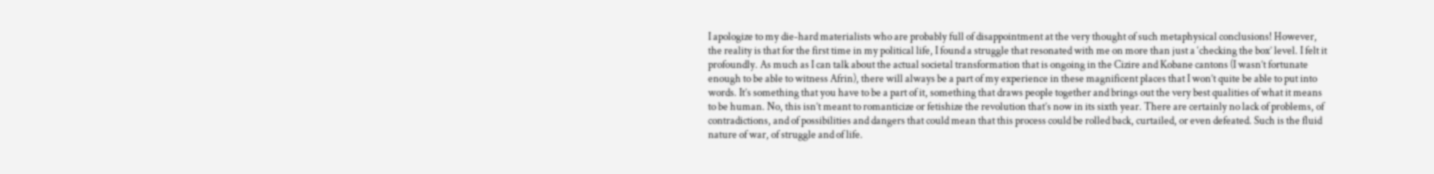I apologize to my die-hard materialists who are probably full of disappointment at the very thought of such metaphysical conclusions! However, the reality is that for the first time in my political life, I found a struggle that resonated with me on more than just a ‘checking the box’ level. I felt it profoundly. As much as I can talk about the actual societal transformation that is ongoing in the Cizire and Kobane cantons (I wasn’t fortunate enough to be able to witness Afrin), there will always be a part of my experience in these magnificent places that I won’t quite be able to put into words. It’s something that you have to be a part of it, something that draws people together and brings out the very best qualities of what it means to be human. No, this isn’t meant to romanticize or fetishize the revolution that’s now in its sixth year. There are certainly no lack of problems, of contradictions, and of possibilities and dangers that could mean that this process could be rolled back, curtailed, or even defeated. Such is the fluid nature of war, of struggle and of life.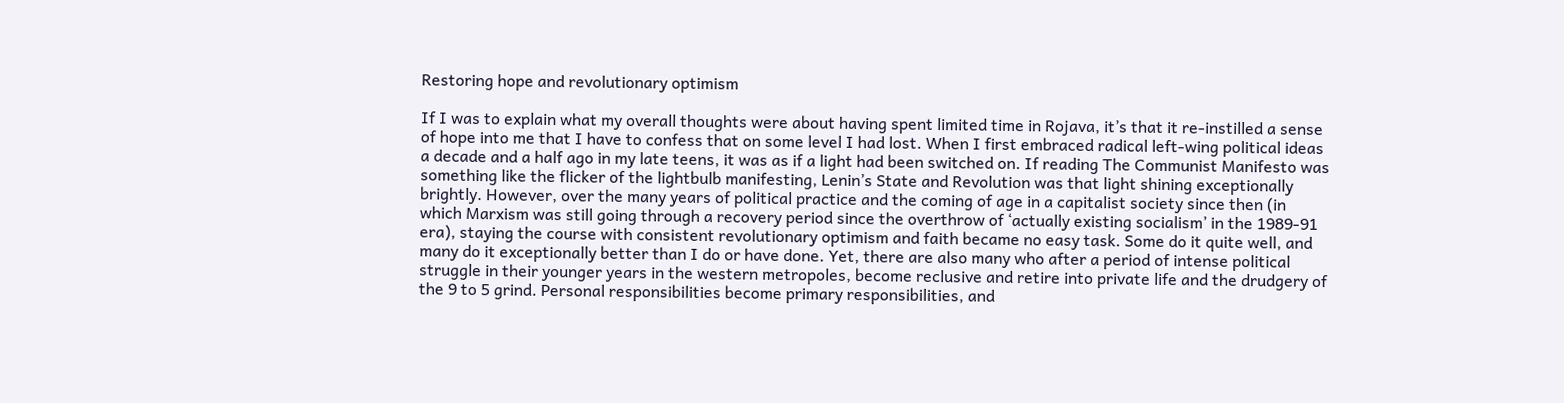Restoring hope and revolutionary optimism

If I was to explain what my overall thoughts were about having spent limited time in Rojava, it’s that it re-instilled a sense of hope into me that I have to confess that on some level I had lost. When I first embraced radical left-wing political ideas a decade and a half ago in my late teens, it was as if a light had been switched on. If reading The Communist Manifesto was something like the flicker of the lightbulb manifesting, Lenin’s State and Revolution was that light shining exceptionally brightly. However, over the many years of political practice and the coming of age in a capitalist society since then (in which Marxism was still going through a recovery period since the overthrow of ‘actually existing socialism’ in the 1989-91 era), staying the course with consistent revolutionary optimism and faith became no easy task. Some do it quite well, and many do it exceptionally better than I do or have done. Yet, there are also many who after a period of intense political struggle in their younger years in the western metropoles, become reclusive and retire into private life and the drudgery of the 9 to 5 grind. Personal responsibilities become primary responsibilities, and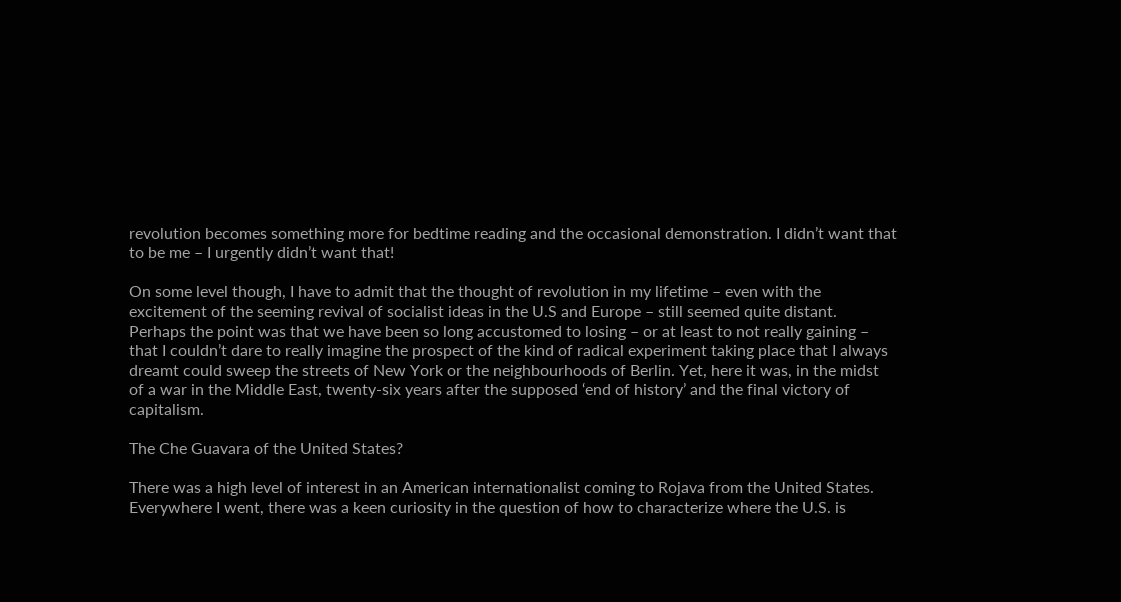revolution becomes something more for bedtime reading and the occasional demonstration. I didn’t want that to be me – I urgently didn’t want that!

On some level though, I have to admit that the thought of revolution in my lifetime – even with the excitement of the seeming revival of socialist ideas in the U.S and Europe – still seemed quite distant. Perhaps the point was that we have been so long accustomed to losing – or at least to not really gaining – that I couldn’t dare to really imagine the prospect of the kind of radical experiment taking place that I always dreamt could sweep the streets of New York or the neighbourhoods of Berlin. Yet, here it was, in the midst of a war in the Middle East, twenty-six years after the supposed ‘end of history’ and the final victory of capitalism.

The Che Guavara of the United States?

There was a high level of interest in an American internationalist coming to Rojava from the United States. Everywhere I went, there was a keen curiosity in the question of how to characterize where the U.S. is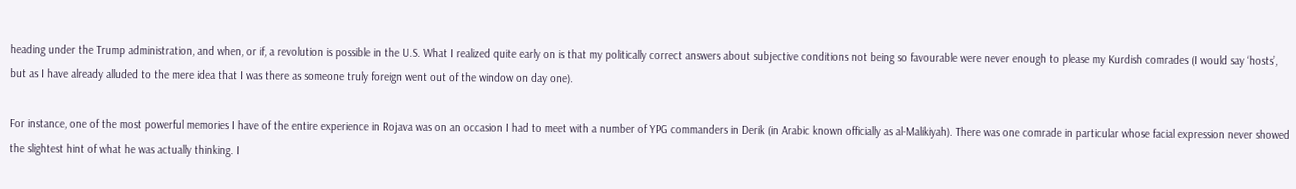heading under the Trump administration, and when, or if, a revolution is possible in the U.S. What I realized quite early on is that my politically correct answers about subjective conditions not being so favourable were never enough to please my Kurdish comrades (I would say ‘hosts’, but as I have already alluded to the mere idea that I was there as someone truly foreign went out of the window on day one).

For instance, one of the most powerful memories I have of the entire experience in Rojava was on an occasion I had to meet with a number of YPG commanders in Derik (in Arabic known officially as al-Malikiyah). There was one comrade in particular whose facial expression never showed the slightest hint of what he was actually thinking. I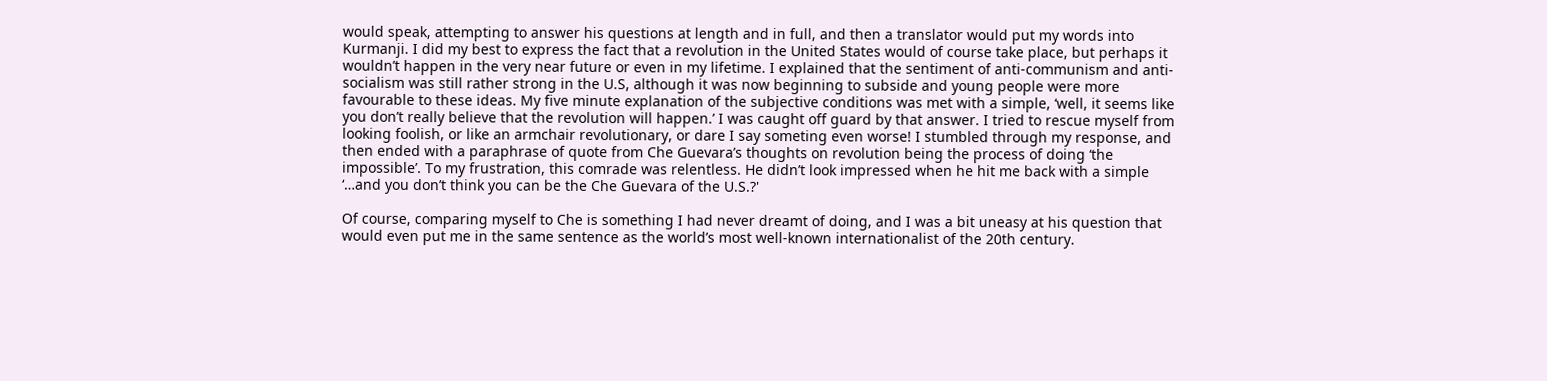would speak, attempting to answer his questions at length and in full, and then a translator would put my words into Kurmanji. I did my best to express the fact that a revolution in the United States would of course take place, but perhaps it wouldn’t happen in the very near future or even in my lifetime. I explained that the sentiment of anti-communism and anti-socialism was still rather strong in the U.S, although it was now beginning to subside and young people were more favourable to these ideas. My five minute explanation of the subjective conditions was met with a simple, ‘well, it seems like you don’t really believe that the revolution will happen.’ I was caught off guard by that answer. I tried to rescue myself from looking foolish, or like an armchair revolutionary, or dare I say someting even worse! I stumbled through my response, and then ended with a paraphrase of quote from Che Guevara’s thoughts on revolution being the process of doing ‘the impossible’. To my frustration, this comrade was relentless. He didn’t look impressed when he hit me back with a simple ‘…and you don’t think you can be the Che Guevara of the U.S.?'

Of course, comparing myself to Che is something I had never dreamt of doing, and I was a bit uneasy at his question that would even put me in the same sentence as the world’s most well-known internationalist of the 20th century.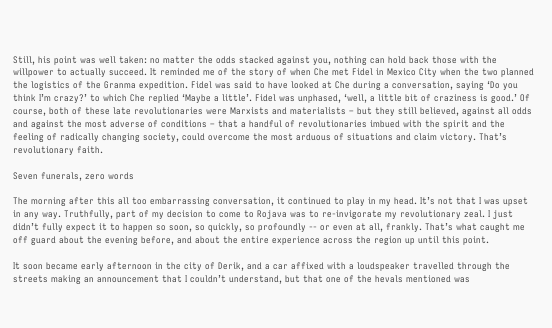Still, his point was well taken: no matter the odds stacked against you, nothing can hold back those with the willpower to actually succeed. It reminded me of the story of when Che met Fidel in Mexico City when the two planned the logistics of the Granma expedition. Fidel was said to have looked at Che during a conversation, saying ‘Do you think I’m crazy?’ to which Che replied ‘Maybe a little’. Fidel was unphased, ‘well, a little bit of craziness is good.’ Of course, both of these late revolutionaries were Marxists and materialists – but they still believed, against all odds and against the most adverse of conditions – that a handful of revolutionaries imbued with the spirit and the feeling of radically changing society, could overcome the most arduous of situations and claim victory. That’s revolutionary faith.

Seven funerals, zero words

The morning after this all too embarrassing conversation, it continued to play in my head. It’s not that I was upset in any way. Truthfully, part of my decision to come to Rojava was to re-invigorate my revolutionary zeal. I just didn’t fully expect it to happen so soon, so quickly, so profoundly -- or even at all, frankly. That’s what caught me off guard about the evening before, and about the entire experience across the region up until this point.

It soon became early afternoon in the city of Derik, and a car affixed with a loudspeaker travelled through the streets making an announcement that I couldn’t understand, but that one of the hevals mentioned was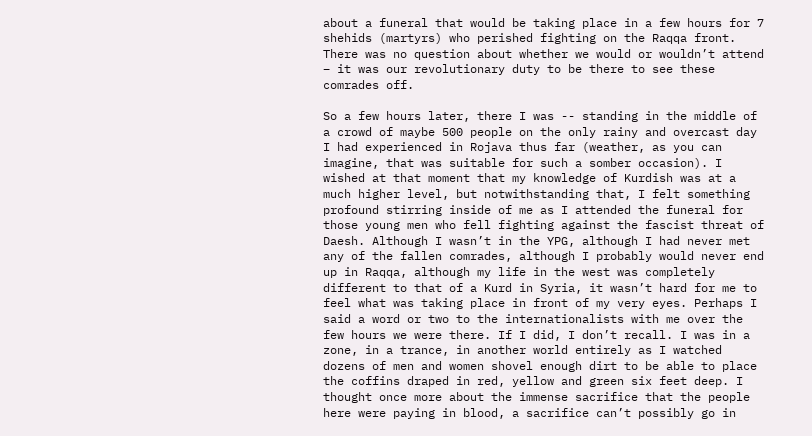about a funeral that would be taking place in a few hours for 7 shehids (martyrs) who perished fighting on the Raqqa front. There was no question about whether we would or wouldn’t attend – it was our revolutionary duty to be there to see these comrades off.

So a few hours later, there I was -- standing in the middle of a crowd of maybe 500 people on the only rainy and overcast day I had experienced in Rojava thus far (weather, as you can imagine, that was suitable for such a somber occasion). I wished at that moment that my knowledge of Kurdish was at a much higher level, but notwithstanding that, I felt something profound stirring inside of me as I attended the funeral for those young men who fell fighting against the fascist threat of Daesh. Although I wasn’t in the YPG, although I had never met any of the fallen comrades, although I probably would never end up in Raqqa, although my life in the west was completely different to that of a Kurd in Syria, it wasn’t hard for me to feel what was taking place in front of my very eyes. Perhaps I said a word or two to the internationalists with me over the few hours we were there. If I did, I don’t recall. I was in a zone, in a trance, in another world entirely as I watched dozens of men and women shovel enough dirt to be able to place the coffins draped in red, yellow and green six feet deep. I thought once more about the immense sacrifice that the people here were paying in blood, a sacrifice can’t possibly go in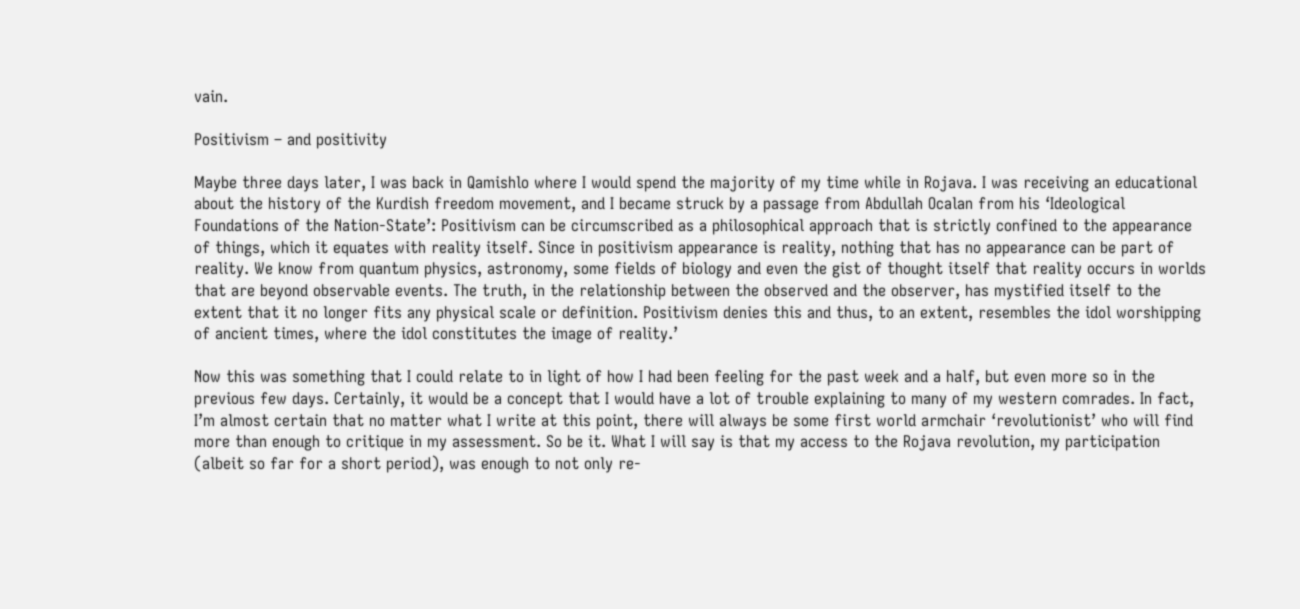vain.

Positivism – and positivity

Maybe three days later, I was back in Qamishlo where I would spend the majority of my time while in Rojava. I was receiving an educational about the history of the Kurdish freedom movement, and I became struck by a passage from Abdullah Ocalan from his ‘Ideological Foundations of the Nation-State’: Positivism can be circumscribed as a philosophical approach that is strictly confined to the appearance of things, which it equates with reality itself. Since in positivism appearance is reality, nothing that has no appearance can be part of reality. We know from quantum physics, astronomy, some fields of biology and even the gist of thought itself that reality occurs in worlds that are beyond observable events. The truth, in the relationship between the observed and the observer, has mystified itself to the extent that it no longer fits any physical scale or definition. Positivism denies this and thus, to an extent, resembles the idol worshipping of ancient times, where the idol constitutes the image of reality.’

Now this was something that I could relate to in light of how I had been feeling for the past week and a half, but even more so in the previous few days. Certainly, it would be a concept that I would have a lot of trouble explaining to many of my western comrades. In fact, I’m almost certain that no matter what I write at this point, there will always be some first world armchair ‘revolutionist’ who will find more than enough to critique in my assessment. So be it. What I will say is that my access to the Rojava revolution, my participation (albeit so far for a short period), was enough to not only re-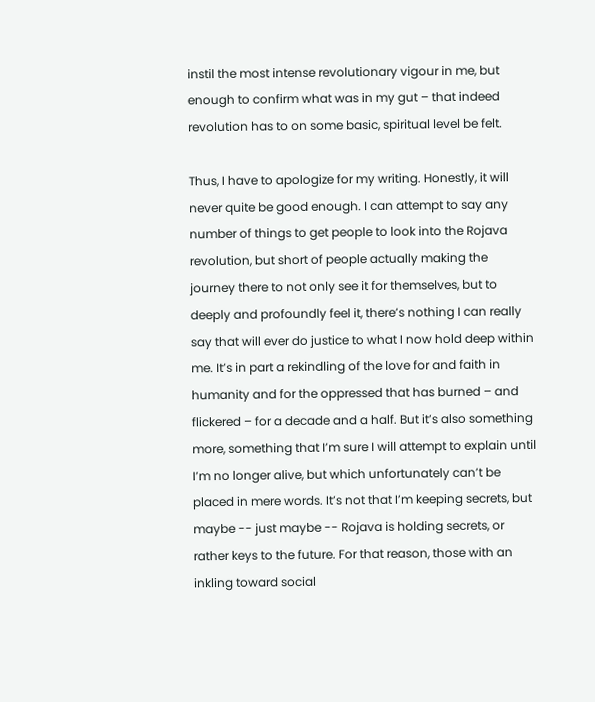instil the most intense revolutionary vigour in me, but enough to confirm what was in my gut – that indeed revolution has to on some basic, spiritual level be felt.

Thus, I have to apologize for my writing. Honestly, it will never quite be good enough. I can attempt to say any number of things to get people to look into the Rojava revolution, but short of people actually making the journey there to not only see it for themselves, but to deeply and profoundly feel it, there’s nothing I can really say that will ever do justice to what I now hold deep within me. It’s in part a rekindling of the love for and faith in humanity and for the oppressed that has burned – and flickered – for a decade and a half. But it’s also something more, something that I’m sure I will attempt to explain until I’m no longer alive, but which unfortunately can’t be placed in mere words. It’s not that I’m keeping secrets, but maybe -- just maybe -- Rojava is holding secrets, or rather keys to the future. For that reason, those with an inkling toward social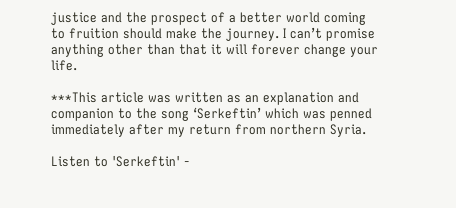justice and the prospect of a better world coming to fruition should make the journey. I can’t promise anything other than that it will forever change your life.

***This article was written as an explanation and companion to the song ‘Serkeftin’ which was penned immediately after my return from northern Syria.

Listen to 'Serkeftin' -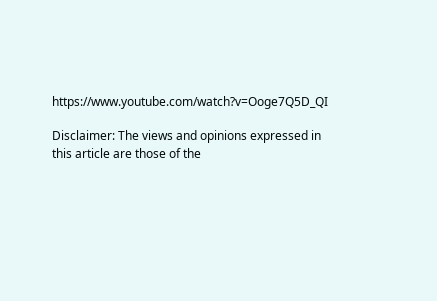https://www.youtube.com/watch?v=Ooge7Q5D_QI

Disclaimer: The views and opinions expressed in this article are those of the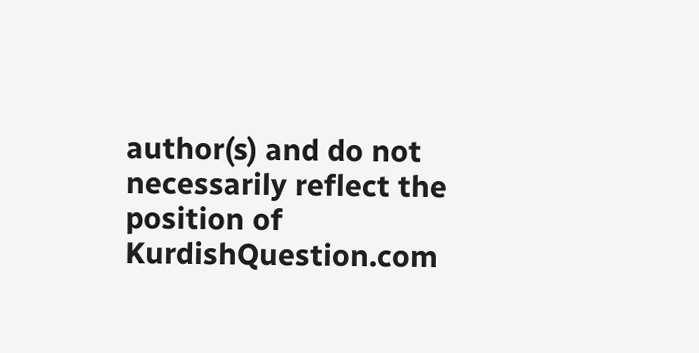author(s) and do not necessarily reflect the position of KurdishQuestion.com